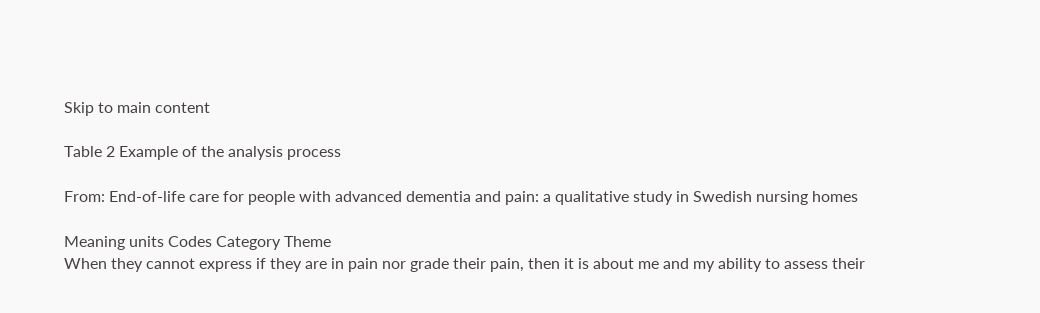Skip to main content

Table 2 Example of the analysis process

From: End-of-life care for people with advanced dementia and pain: a qualitative study in Swedish nursing homes

Meaning units Codes Category Theme
When they cannot express if they are in pain nor grade their pain, then it is about me and my ability to assess their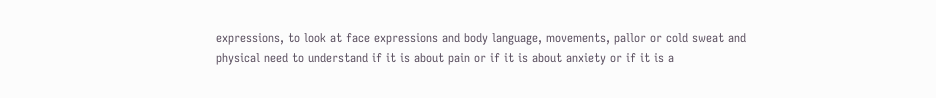expressions, to look at face expressions and body language, movements, pallor or cold sweat and physical need to understand if it is about pain or if it is about anxiety or if it is a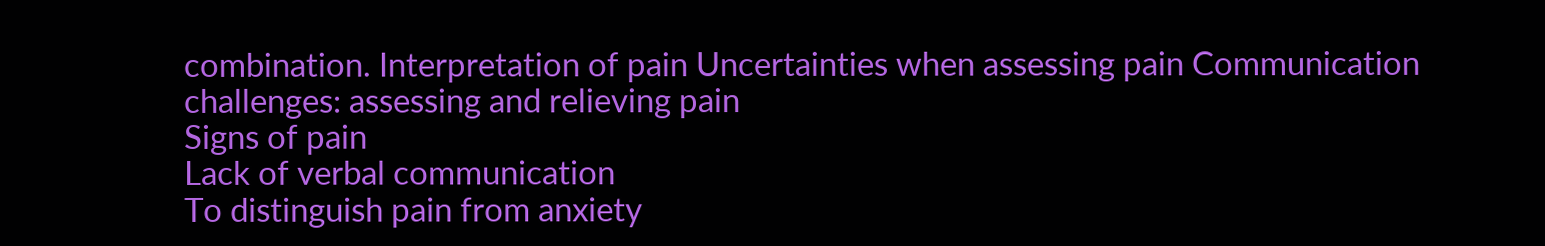combination. Interpretation of pain Uncertainties when assessing pain Communication challenges: assessing and relieving pain
Signs of pain
Lack of verbal communication
To distinguish pain from anxiety